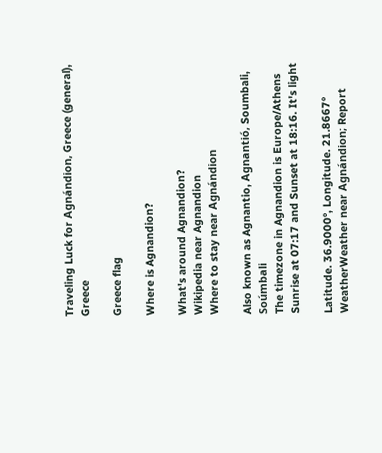Traveling Luck for Agnándion, Greece (general), Greece

Greece flag

Where is Agnandion?

What's around Agnandion?
Wikipedia near Agnandion
Where to stay near Agnándion

Also known as Agnantio, Agnantió, Soumbali, Soúmbali
The timezone in Agnandion is Europe/Athens
Sunrise at 07:17 and Sunset at 18:16. It's light

Latitude. 36.9000°, Longitude. 21.8667°
WeatherWeather near Agnándion; Report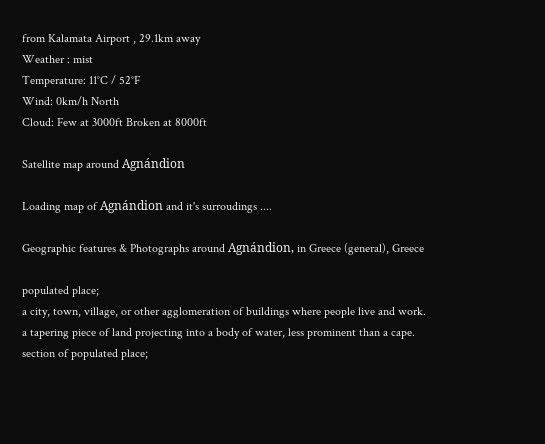from Kalamata Airport , 29.1km away
Weather : mist
Temperature: 11°C / 52°F
Wind: 0km/h North
Cloud: Few at 3000ft Broken at 8000ft

Satellite map around Agnándion

Loading map of Agnándion and it's surroudings ....

Geographic features & Photographs around Agnándion, in Greece (general), Greece

populated place;
a city, town, village, or other agglomeration of buildings where people live and work.
a tapering piece of land projecting into a body of water, less prominent than a cape.
section of populated place;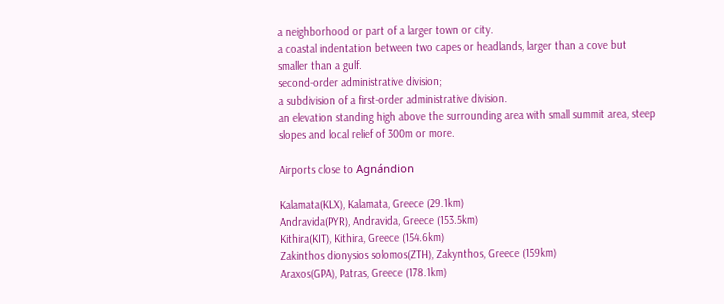a neighborhood or part of a larger town or city.
a coastal indentation between two capes or headlands, larger than a cove but smaller than a gulf.
second-order administrative division;
a subdivision of a first-order administrative division.
an elevation standing high above the surrounding area with small summit area, steep slopes and local relief of 300m or more.

Airports close to Agnándion

Kalamata(KLX), Kalamata, Greece (29.1km)
Andravida(PYR), Andravida, Greece (153.5km)
Kithira(KIT), Kithira, Greece (154.6km)
Zakinthos dionysios solomos(ZTH), Zakynthos, Greece (159km)
Araxos(GPA), Patras, Greece (178.1km)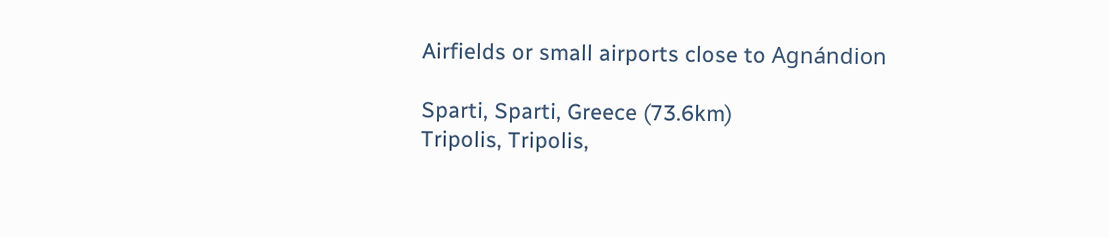Airfields or small airports close to Agnándion

Sparti, Sparti, Greece (73.6km)
Tripolis, Tripolis,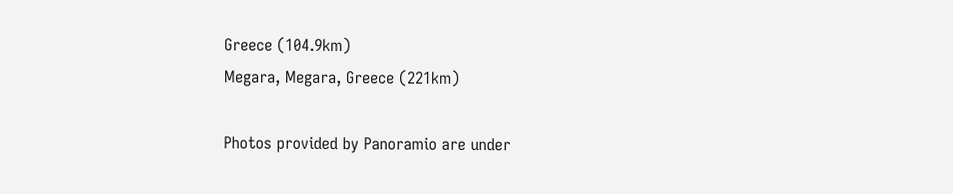Greece (104.9km)
Megara, Megara, Greece (221km)

Photos provided by Panoramio are under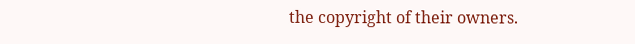the copyright of their owners.